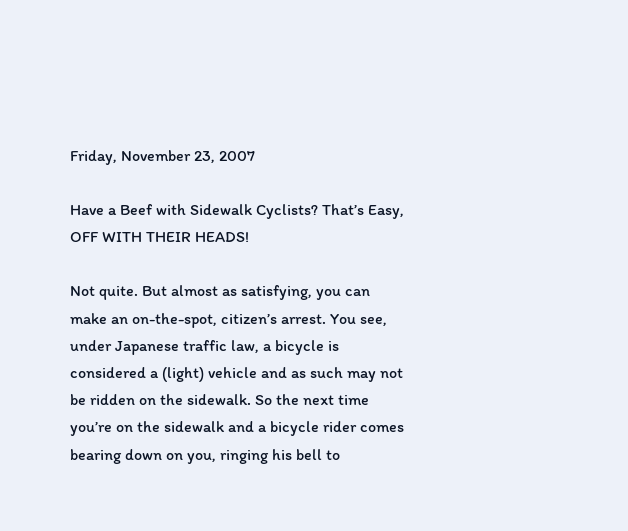Friday, November 23, 2007

Have a Beef with Sidewalk Cyclists? That’s Easy, OFF WITH THEIR HEADS!

Not quite. But almost as satisfying, you can make an on-the-spot, citizen’s arrest. You see, under Japanese traffic law, a bicycle is considered a (light) vehicle and as such may not be ridden on the sidewalk. So the next time you’re on the sidewalk and a bicycle rider comes bearing down on you, ringing his bell to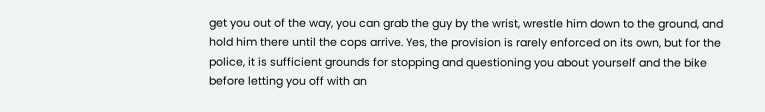get you out of the way, you can grab the guy by the wrist, wrestle him down to the ground, and hold him there until the cops arrive. Yes, the provision is rarely enforced on its own, but for the police, it is sufficient grounds for stopping and questioning you about yourself and the bike before letting you off with an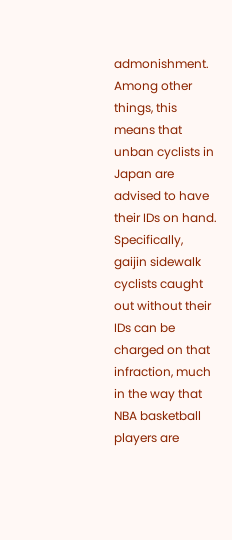admonishment. Among other things, this means that unban cyclists in Japan are advised to have their IDs on hand. Specifically, gaijin sidewalk cyclists caught out without their IDs can be charged on that infraction, much in the way that NBA basketball players are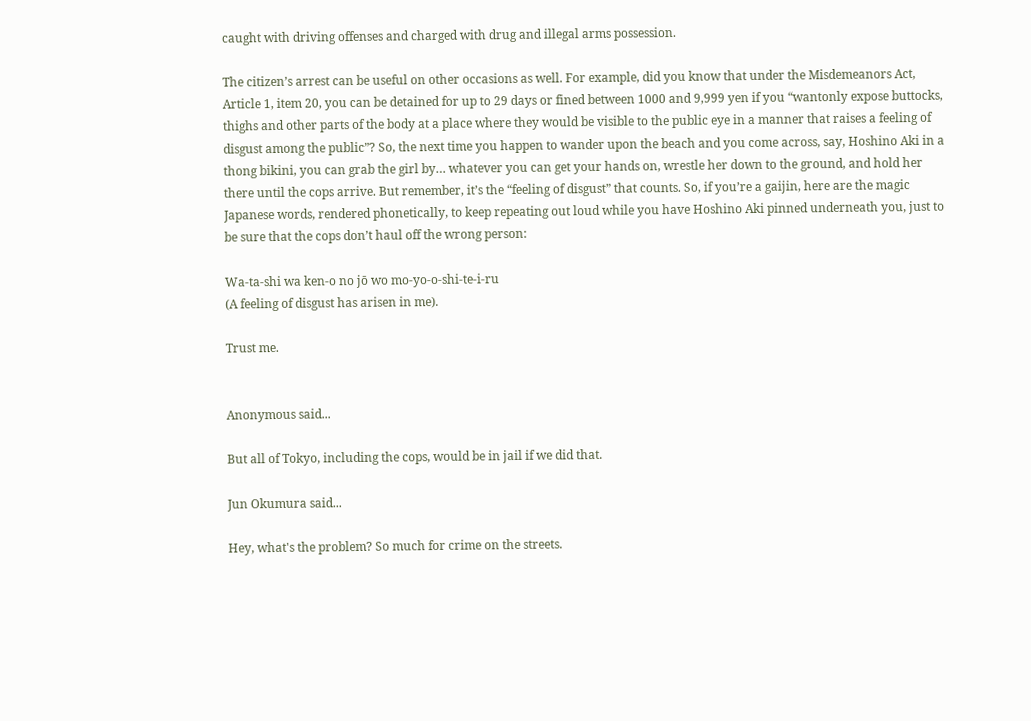caught with driving offenses and charged with drug and illegal arms possession.

The citizen’s arrest can be useful on other occasions as well. For example, did you know that under the Misdemeanors Act, Article 1, item 20, you can be detained for up to 29 days or fined between 1000 and 9,999 yen if you “wantonly expose buttocks, thighs and other parts of the body at a place where they would be visible to the public eye in a manner that raises a feeling of disgust among the public”? So, the next time you happen to wander upon the beach and you come across, say, Hoshino Aki in a thong bikini, you can grab the girl by… whatever you can get your hands on, wrestle her down to the ground, and hold her there until the cops arrive. But remember, it’s the “feeling of disgust” that counts. So, if you’re a gaijin, here are the magic Japanese words, rendered phonetically, to keep repeating out loud while you have Hoshino Aki pinned underneath you, just to be sure that the cops don’t haul off the wrong person:

Wa-ta-shi wa ken-o no jō wo mo-yo-o-shi-te-i-ru
(A feeling of disgust has arisen in me).

Trust me.


Anonymous said...

But all of Tokyo, including the cops, would be in jail if we did that.

Jun Okumura said...

Hey, what's the problem? So much for crime on the streets.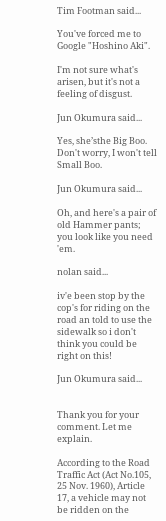Tim Footman said...

You've forced me to Google "Hoshino Aki".

I'm not sure what's arisen, but it's not a feeling of disgust.

Jun Okumura said...

Yes, she’sthe Big Boo. Don't worry, I won't tell Small Boo.

Jun Okumura said...

Oh, and here's a pair of old Hammer pants; you look like you need 'em.

nolan said...

iv'e been stop by the cop's for riding on the road an told to use the sidewalk so i don't think you could be right on this!

Jun Okumura said...


Thank you for your comment. Let me explain.

According to the Road Traffic Act (Act No.105, 25 Nov. 1960), Article 17, a vehicle may not be ridden on the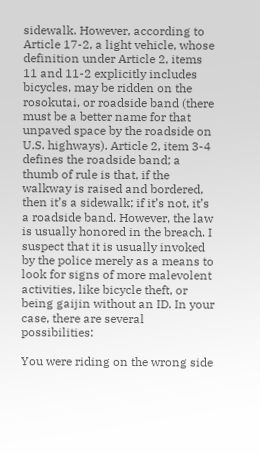sidewalk. However, according to Article 17-2, a light vehicle, whose definition under Article 2, items 11 and 11-2 explicitly includes bicycles, may be ridden on the rosokutai, or roadside band (there must be a better name for that unpaved space by the roadside on U.S. highways). Article 2, item 3-4 defines the roadside band; a thumb of rule is that, if the walkway is raised and bordered, then it’s a sidewalk; if it’s not, it’s a roadside band. However, the law is usually honored in the breach. I suspect that it is usually invoked by the police merely as a means to look for signs of more malevolent activities, like bicycle theft, or being gaijin without an ID. In your case, there are several possibilities:

You were riding on the wrong side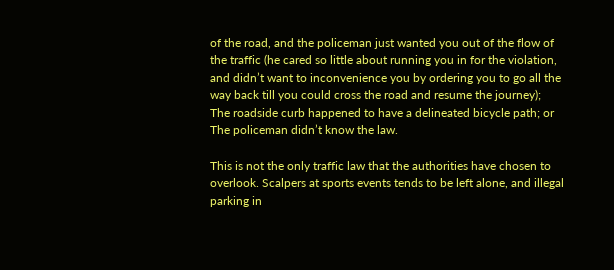of the road, and the policeman just wanted you out of the flow of the traffic (he cared so little about running you in for the violation, and didn’t want to inconvenience you by ordering you to go all the way back till you could cross the road and resume the journey);
The roadside curb happened to have a delineated bicycle path; or
The policeman didn’t know the law.

This is not the only traffic law that the authorities have chosen to overlook. Scalpers at sports events tends to be left alone, and illegal parking in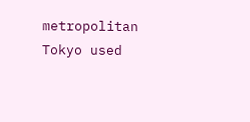metropolitan Tokyo used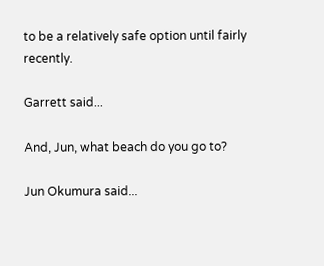to be a relatively safe option until fairly recently.

Garrett said...

And, Jun, what beach do you go to?

Jun Okumura said...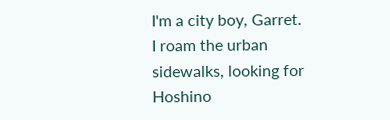I'm a city boy, Garret. I roam the urban sidewalks, looking for Hoshino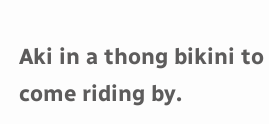Aki in a thong bikini to come riding by.